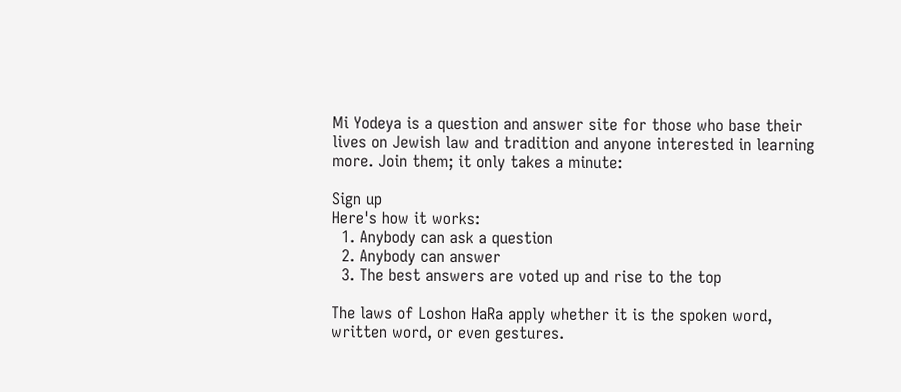Mi Yodeya is a question and answer site for those who base their lives on Jewish law and tradition and anyone interested in learning more. Join them; it only takes a minute:

Sign up
Here's how it works:
  1. Anybody can ask a question
  2. Anybody can answer
  3. The best answers are voted up and rise to the top

The laws of Loshon HaRa apply whether it is the spoken word, written word, or even gestures.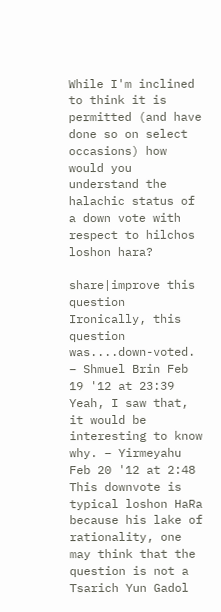While I'm inclined to think it is permitted (and have done so on select occasions) how would you understand the halachic status of a down vote with respect to hilchos loshon hara?

share|improve this question
Ironically, this question was....down-voted. – Shmuel Brin Feb 19 '12 at 23:39
Yeah, I saw that, it would be interesting to know why. – Yirmeyahu Feb 20 '12 at 2:48
This downvote is typical loshon HaRa because his lake of rationality, one may think that the question is not a Tsarich Yun Gadol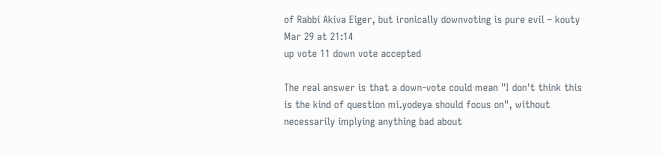of Rabbi Akiva Eiger, but ironically downvoting is pure evil – kouty Mar 29 at 21:14
up vote 11 down vote accepted

The real answer is that a down-vote could mean "I don't think this is the kind of question mi.yodeya should focus on", without necessarily implying anything bad about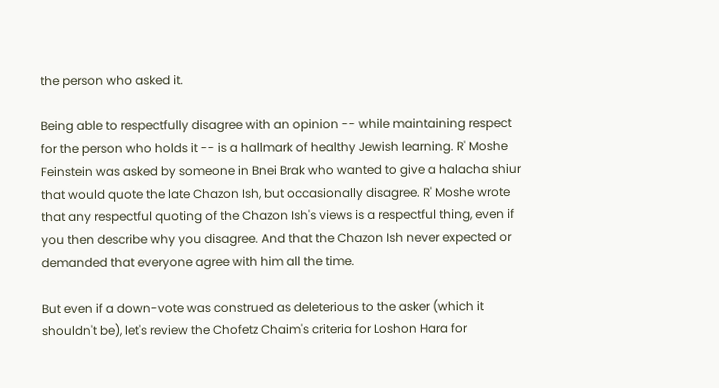the person who asked it.

Being able to respectfully disagree with an opinion -- while maintaining respect for the person who holds it -- is a hallmark of healthy Jewish learning. R' Moshe Feinstein was asked by someone in Bnei Brak who wanted to give a halacha shiur that would quote the late Chazon Ish, but occasionally disagree. R' Moshe wrote that any respectful quoting of the Chazon Ish's views is a respectful thing, even if you then describe why you disagree. And that the Chazon Ish never expected or demanded that everyone agree with him all the time.

But even if a down-vote was construed as deleterious to the asker (which it shouldn't be), let's review the Chofetz Chaim's criteria for Loshon Hara for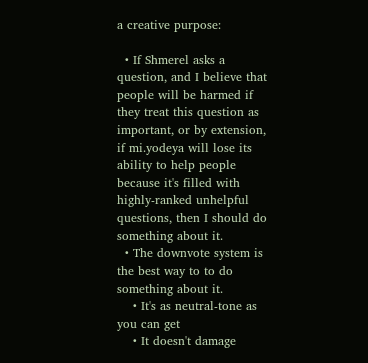a creative purpose:

  • If Shmerel asks a question, and I believe that people will be harmed if they treat this question as important, or by extension, if mi.yodeya will lose its ability to help people because it's filled with highly-ranked unhelpful questions, then I should do something about it.
  • The downvote system is the best way to to do something about it.
    • It's as neutral-tone as you can get
    • It doesn't damage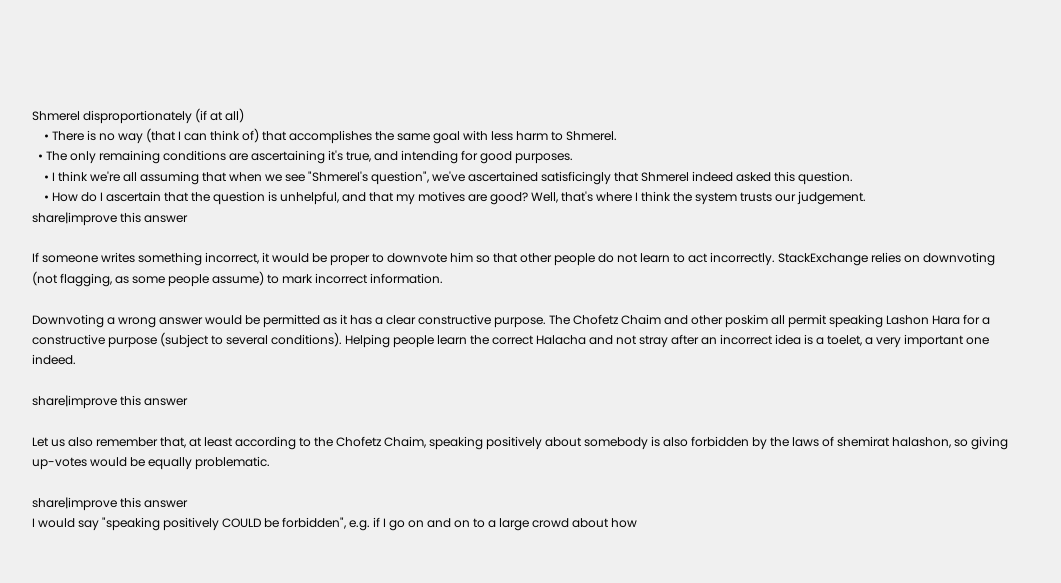Shmerel disproportionately (if at all)
    • There is no way (that I can think of) that accomplishes the same goal with less harm to Shmerel.
  • The only remaining conditions are ascertaining it's true, and intending for good purposes.
    • I think we're all assuming that when we see "Shmerel's question", we've ascertained satisficingly that Shmerel indeed asked this question.
    • How do I ascertain that the question is unhelpful, and that my motives are good? Well, that's where I think the system trusts our judgement.
share|improve this answer

If someone writes something incorrect, it would be proper to downvote him so that other people do not learn to act incorrectly. StackExchange relies on downvoting (not flagging, as some people assume) to mark incorrect information.

Downvoting a wrong answer would be permitted as it has a clear constructive purpose. The Chofetz Chaim and other poskim all permit speaking Lashon Hara for a constructive purpose (subject to several conditions). Helping people learn the correct Halacha and not stray after an incorrect idea is a toelet, a very important one indeed.

share|improve this answer

Let us also remember that, at least according to the Chofetz Chaim, speaking positively about somebody is also forbidden by the laws of shemirat halashon, so giving up-votes would be equally problematic.

share|improve this answer
I would say "speaking positively COULD be forbidden", e.g. if I go on and on to a large crowd about how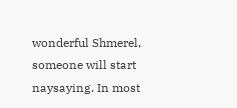wonderful Shmerel, someone will start naysaying. In most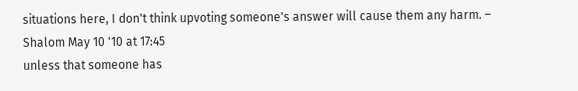situations here, I don't think upvoting someone's answer will cause them any harm. – Shalom May 10 '10 at 17:45
unless that someone has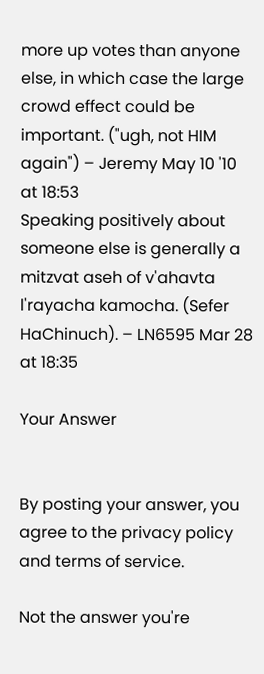more up votes than anyone else, in which case the large crowd effect could be important. ("ugh, not HIM again") – Jeremy May 10 '10 at 18:53
Speaking positively about someone else is generally a mitzvat aseh of v'ahavta l'rayacha kamocha. (Sefer HaChinuch). – LN6595 Mar 28 at 18:35

Your Answer


By posting your answer, you agree to the privacy policy and terms of service.

Not the answer you're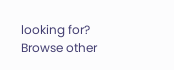looking for? Browse other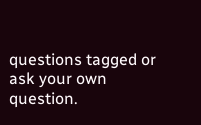questions tagged or ask your own question.